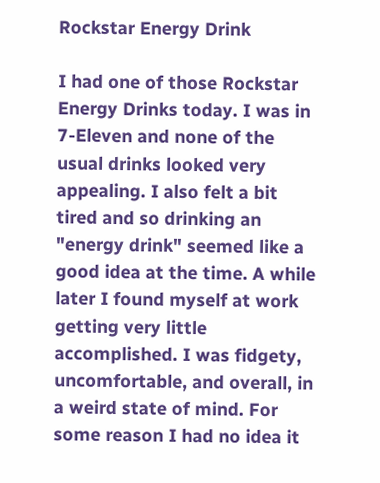Rockstar Energy Drink

I had one of those Rockstar Energy Drinks today. I was in 7-Eleven and none of the usual drinks looked very appealing. I also felt a bit tired and so drinking an "energy drink" seemed like a good idea at the time. A while later I found myself at work getting very little accomplished. I was fidgety, uncomfortable, and overall, in a weird state of mind. For some reason I had no idea it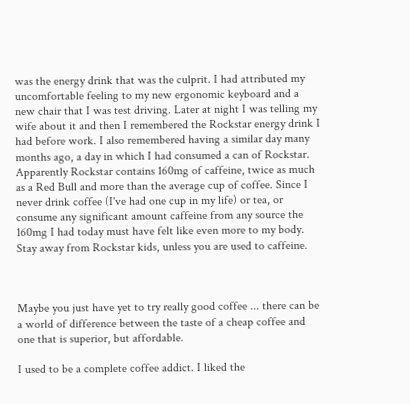was the energy drink that was the culprit. I had attributed my uncomfortable feeling to my new ergonomic keyboard and a new chair that I was test driving. Later at night I was telling my wife about it and then I remembered the Rockstar energy drink I had before work. I also remembered having a similar day many months ago, a day in which I had consumed a can of Rockstar. Apparently Rockstar contains 160mg of caffeine, twice as much as a Red Bull and more than the average cup of coffee. Since I never drink coffee (I've had one cup in my life) or tea, or consume any significant amount caffeine from any source the 160mg I had today must have felt like even more to my body. Stay away from Rockstar kids, unless you are used to caffeine.



Maybe you just have yet to try really good coffee ... there can be a world of difference between the taste of a cheap coffee and one that is superior, but affordable.

I used to be a complete coffee addict. I liked the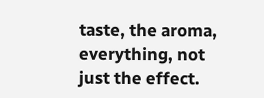taste, the aroma, everything, not just the effect.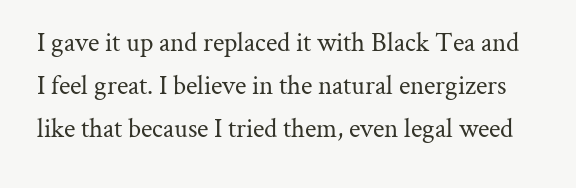I gave it up and replaced it with Black Tea and I feel great. I believe in the natural energizers like that because I tried them, even legal weed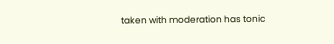taken with moderation has tonic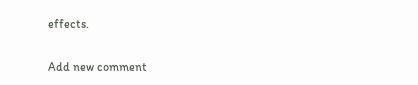effects.

Add new comment